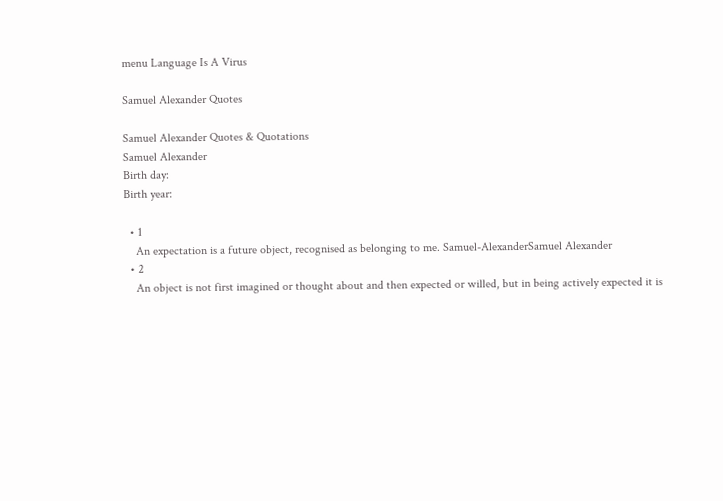menu Language Is A Virus

Samuel Alexander Quotes

Samuel Alexander Quotes & Quotations
Samuel Alexander
Birth day:
Birth year:

  • 1
    An expectation is a future object, recognised as belonging to me. Samuel-AlexanderSamuel Alexander
  • 2
    An object is not first imagined or thought about and then expected or willed, but in being actively expected it is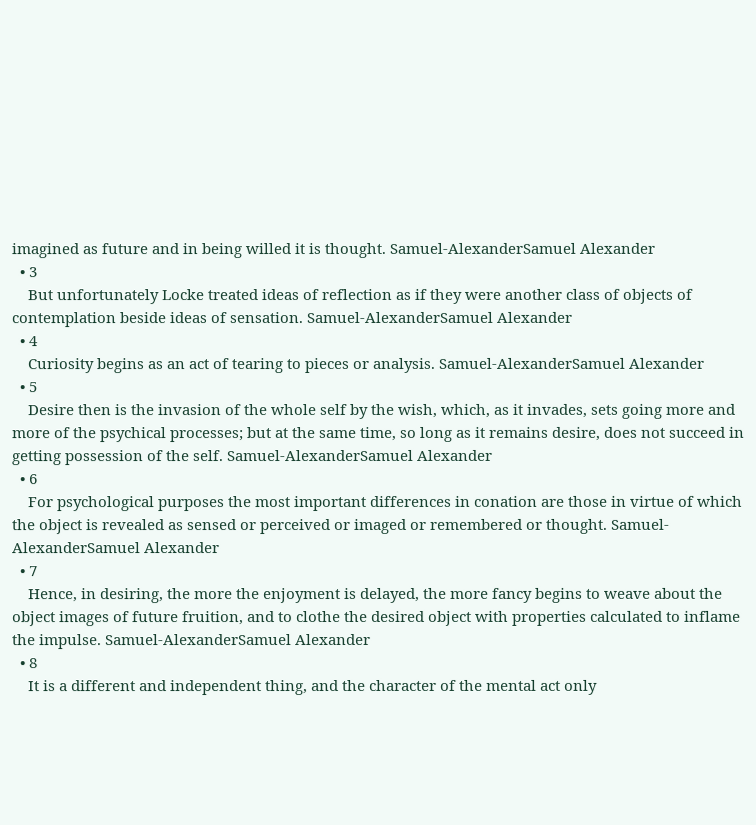imagined as future and in being willed it is thought. Samuel-AlexanderSamuel Alexander
  • 3
    But unfortunately Locke treated ideas of reflection as if they were another class of objects of contemplation beside ideas of sensation. Samuel-AlexanderSamuel Alexander
  • 4
    Curiosity begins as an act of tearing to pieces or analysis. Samuel-AlexanderSamuel Alexander
  • 5
    Desire then is the invasion of the whole self by the wish, which, as it invades, sets going more and more of the psychical processes; but at the same time, so long as it remains desire, does not succeed in getting possession of the self. Samuel-AlexanderSamuel Alexander
  • 6
    For psychological purposes the most important differences in conation are those in virtue of which the object is revealed as sensed or perceived or imaged or remembered or thought. Samuel-AlexanderSamuel Alexander
  • 7
    Hence, in desiring, the more the enjoyment is delayed, the more fancy begins to weave about the object images of future fruition, and to clothe the desired object with properties calculated to inflame the impulse. Samuel-AlexanderSamuel Alexander
  • 8
    It is a different and independent thing, and the character of the mental act only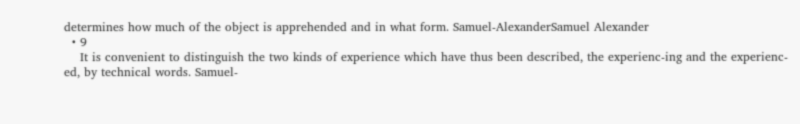determines how much of the object is apprehended and in what form. Samuel-AlexanderSamuel Alexander
  • 9
    It is convenient to distinguish the two kinds of experience which have thus been described, the experienc-ing and the experienc-ed, by technical words. Samuel-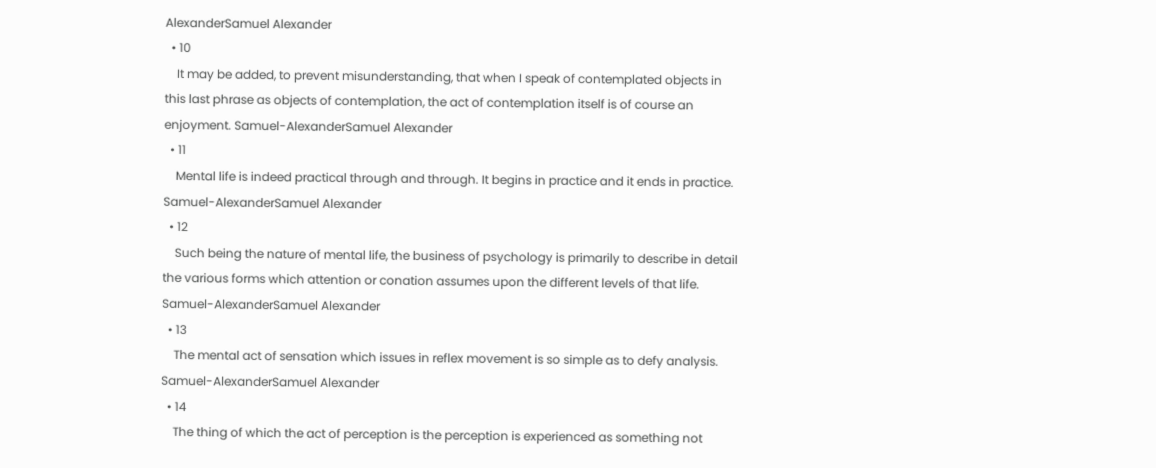AlexanderSamuel Alexander
  • 10
    It may be added, to prevent misunderstanding, that when I speak of contemplated objects in this last phrase as objects of contemplation, the act of contemplation itself is of course an enjoyment. Samuel-AlexanderSamuel Alexander
  • 11
    Mental life is indeed practical through and through. It begins in practice and it ends in practice. Samuel-AlexanderSamuel Alexander
  • 12
    Such being the nature of mental life, the business of psychology is primarily to describe in detail the various forms which attention or conation assumes upon the different levels of that life. Samuel-AlexanderSamuel Alexander
  • 13
    The mental act of sensation which issues in reflex movement is so simple as to defy analysis. Samuel-AlexanderSamuel Alexander
  • 14
    The thing of which the act of perception is the perception is experienced as something not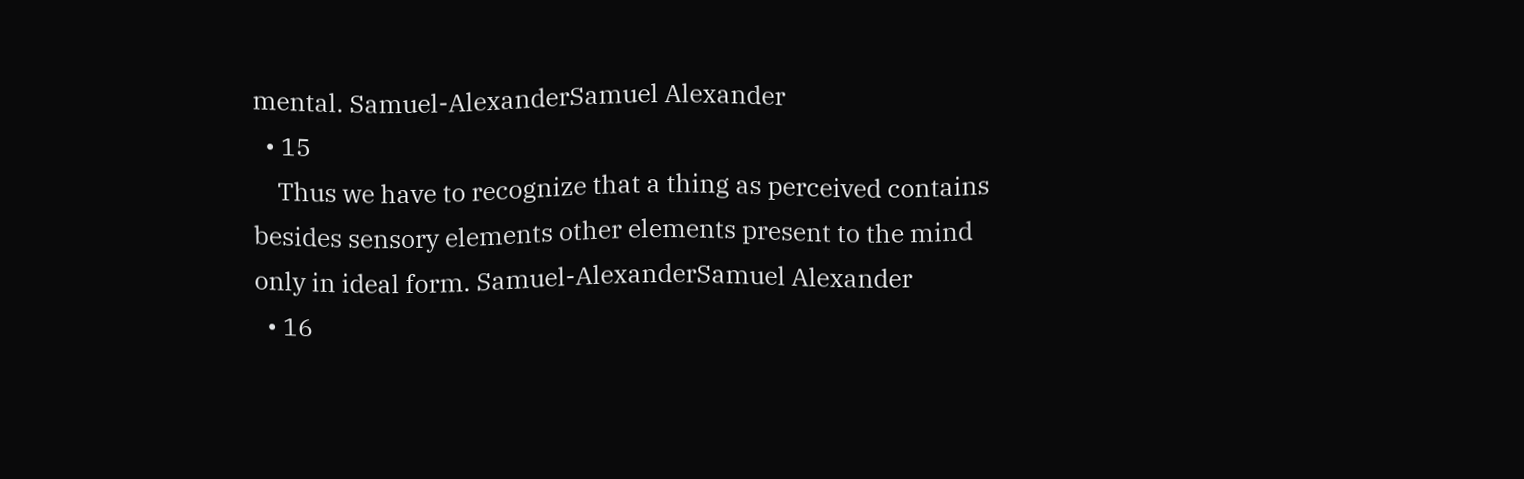mental. Samuel-AlexanderSamuel Alexander
  • 15
    Thus we have to recognize that a thing as perceived contains besides sensory elements other elements present to the mind only in ideal form. Samuel-AlexanderSamuel Alexander
  • 16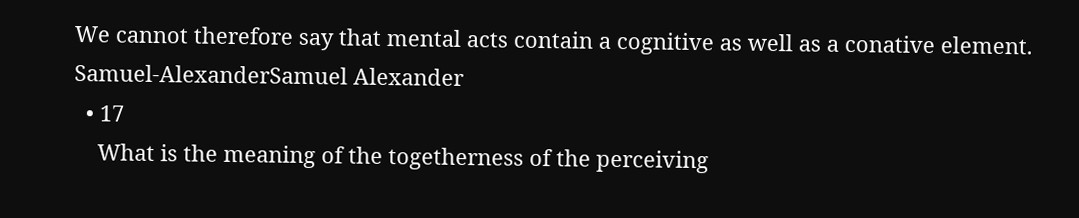We cannot therefore say that mental acts contain a cognitive as well as a conative element. Samuel-AlexanderSamuel Alexander
  • 17
    What is the meaning of the togetherness of the perceiving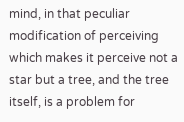mind, in that peculiar modification of perceiving which makes it perceive not a star but a tree, and the tree itself, is a problem for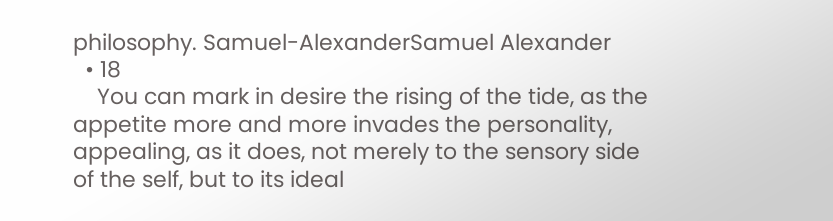philosophy. Samuel-AlexanderSamuel Alexander
  • 18
    You can mark in desire the rising of the tide, as the appetite more and more invades the personality, appealing, as it does, not merely to the sensory side of the self, but to its ideal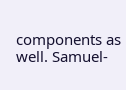components as well. Samuel-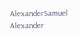AlexanderSamuel Alexander